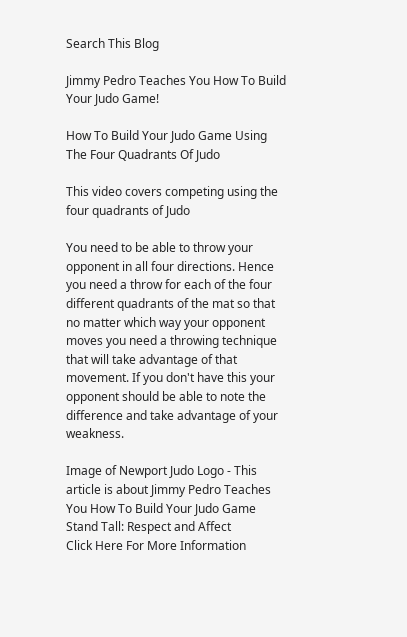Search This Blog

Jimmy Pedro Teaches You How To Build Your Judo Game!

How To Build Your Judo Game Using The Four Quadrants Of Judo

This video covers competing using the four quadrants of Judo

You need to be able to throw your opponent in all four directions. Hence you need a throw for each of the four different quadrants of the mat so that no matter which way your opponent moves you need a throwing technique that will take advantage of that movement. If you don't have this your opponent should be able to note the difference and take advantage of your weakness.

Image of Newport Judo Logo - This article is about Jimmy Pedro Teaches You How To Build Your Judo Game
Stand Tall: Respect and Affect
Click Here For More Information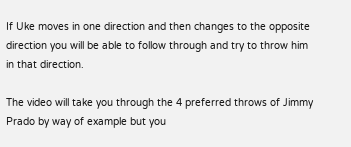If Uke moves in one direction and then changes to the opposite direction you will be able to follow through and try to throw him in that direction.

The video will take you through the 4 preferred throws of Jimmy Prado by way of example but you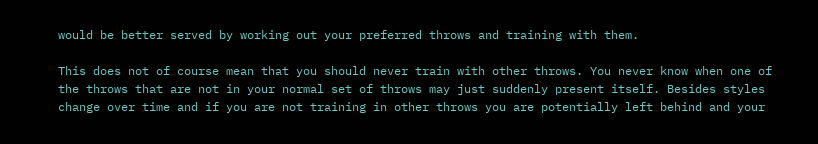would be better served by working out your preferred throws and training with them.

This does not of course mean that you should never train with other throws. You never know when one of the throws that are not in your normal set of throws may just suddenly present itself. Besides styles change over time and if you are not training in other throws you are potentially left behind and your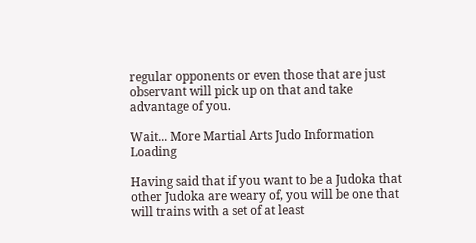regular opponents or even those that are just observant will pick up on that and take advantage of you.

Wait... More Martial Arts Judo Information Loading

Having said that if you want to be a Judoka that other Judoka are weary of, you will be one that will trains with a set of at least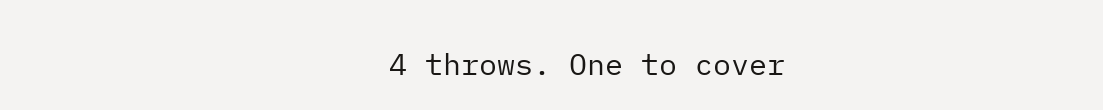4 throws. One to cover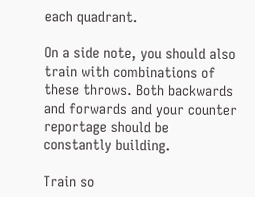each quadrant.

On a side note, you should also train with combinations of these throws. Both backwards and forwards and your counter reportage should be constantly building.

Train so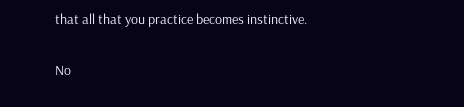that all that you practice becomes instinctive.

No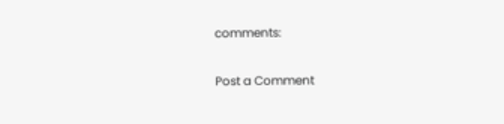comments:

Post a Comment